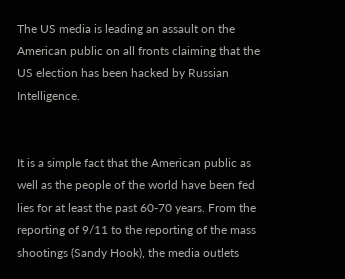The US media is leading an assault on the American public on all fronts claiming that the US election has been hacked by Russian Intelligence.


It is a simple fact that the American public as well as the people of the world have been fed lies for at least the past 60-70 years. From the reporting of 9/11 to the reporting of the mass shootings (Sandy Hook), the media outlets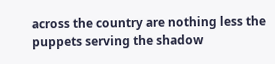across the country are nothing less the puppets serving the shadow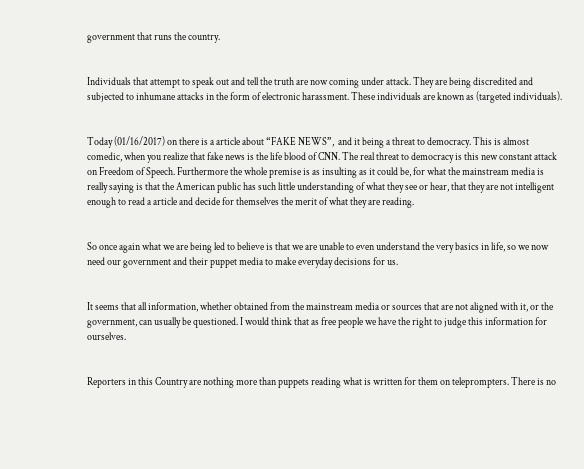government that runs the country.


Individuals that attempt to speak out and tell the truth are now coming under attack. They are being discredited and subjected to inhumane attacks in the form of electronic harassment. These individuals are known as (targeted individuals).


Today (01/16/2017) on there is a article about “FAKE NEWS”,  and it being a threat to democracy. This is almost comedic, when you realize that fake news is the life blood of CNN. The real threat to democracy is this new constant attack on Freedom of Speech. Furthermore the whole premise is as insulting as it could be, for what the mainstream media is really saying is that the American public has such little understanding of what they see or hear, that they are not intelligent enough to read a article and decide for themselves the merit of what they are reading.


So once again what we are being led to believe is that we are unable to even understand the very basics in life, so we now need our government and their puppet media to make everyday decisions for us.


It seems that all information, whether obtained from the mainstream media or sources that are not aligned with it, or the government, can usually be questioned. I would think that as free people we have the right to judge this information for ourselves.


Reporters in this Country are nothing more than puppets reading what is written for them on teleprompters. There is no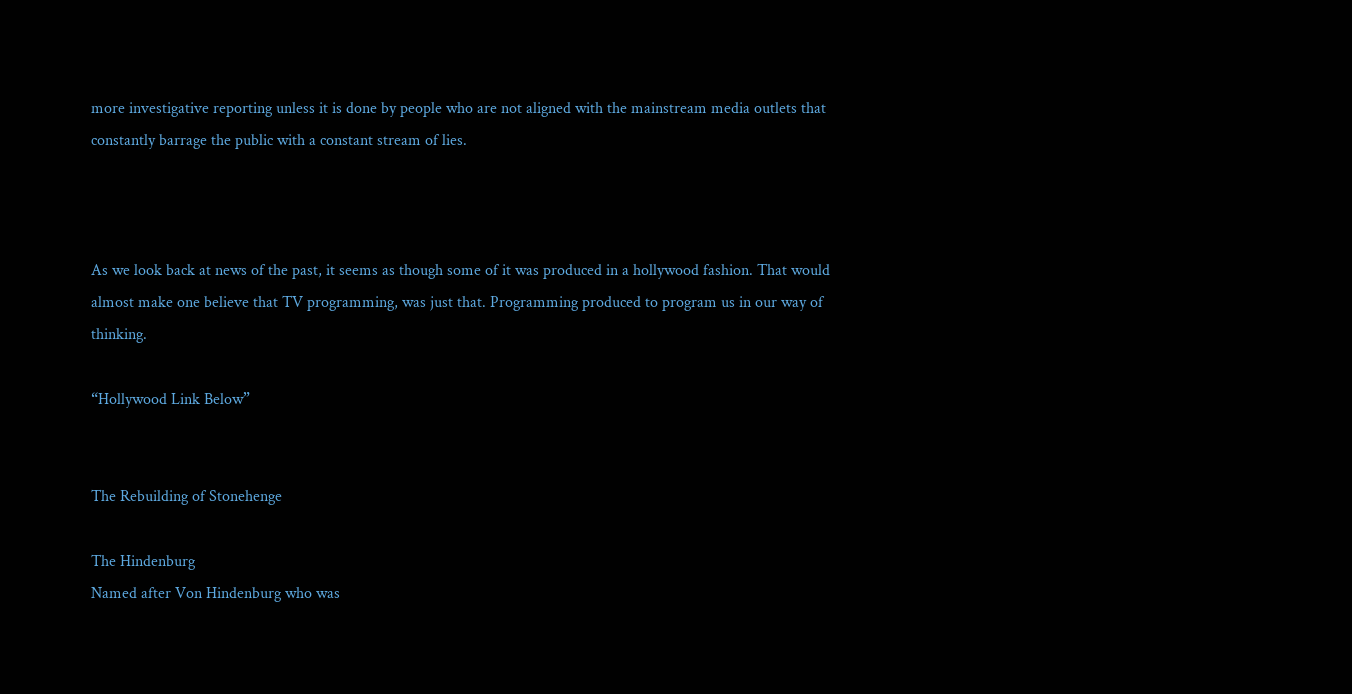more investigative reporting unless it is done by people who are not aligned with the mainstream media outlets that constantly barrage the public with a constant stream of lies.



As we look back at news of the past, it seems as though some of it was produced in a hollywood fashion. That would almost make one believe that TV programming, was just that. Programming produced to program us in our way of thinking.

“Hollywood Link Below”


The Rebuilding of Stonehenge

The Hindenburg
Named after Von Hindenburg who was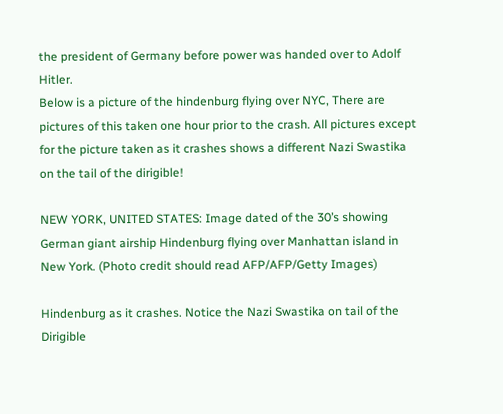the president of Germany before power was handed over to Adolf Hitler.
Below is a picture of the hindenburg flying over NYC, There are pictures of this taken one hour prior to the crash. All pictures except for the picture taken as it crashes shows a different Nazi Swastika on the tail of the dirigible!

NEW YORK, UNITED STATES: Image dated of the 30’s showing German giant airship Hindenburg flying over Manhattan island in New York. (Photo credit should read AFP/AFP/Getty Images)

Hindenburg as it crashes. Notice the Nazi Swastika on tail of the Dirigible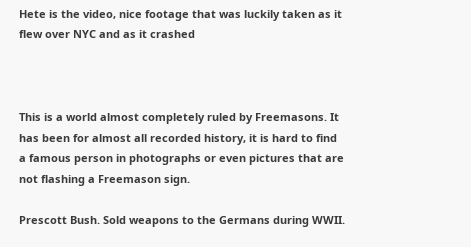Hete is the video, nice footage that was luckily taken as it flew over NYC and as it crashed



This is a world almost completely ruled by Freemasons. It has been for almost all recorded history, it is hard to find a famous person in photographs or even pictures that are not flashing a Freemason sign.

Prescott Bush. Sold weapons to the Germans during WWII.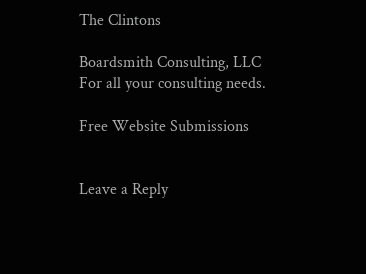The Clintons

Boardsmith Consulting, LLC
For all your consulting needs.

Free Website Submissions


Leave a Reply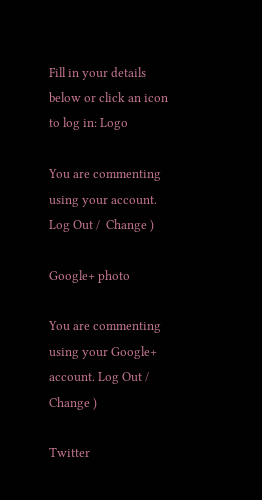Fill in your details below or click an icon to log in: Logo

You are commenting using your account. Log Out /  Change )

Google+ photo

You are commenting using your Google+ account. Log Out /  Change )

Twitter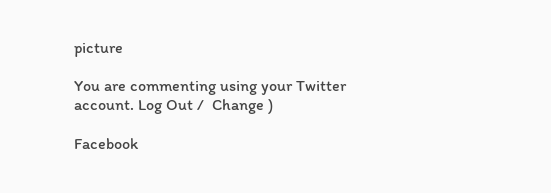picture

You are commenting using your Twitter account. Log Out /  Change )

Facebook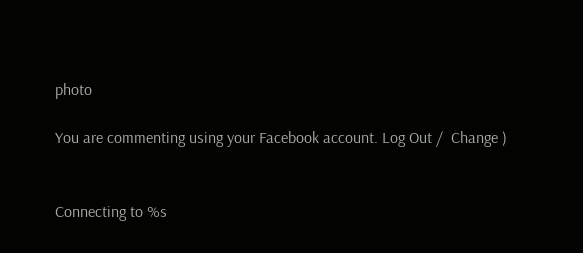photo

You are commenting using your Facebook account. Log Out /  Change )


Connecting to %s